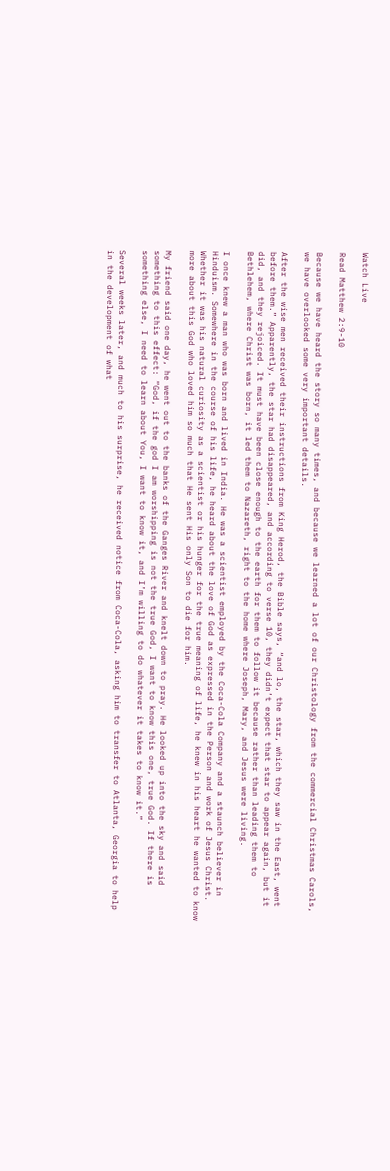Watch Live

Read Matthew 2:9-10

Because we have heard the story so many times, and because we learned a lot of our Christology from the commercial Christmas Carols, we have overlooked some very important details.

After the wise men received their instructions from King Herod, the Bible says, “and lo, the star, which they saw in the East, went before them.” Apparently, the star had disappeared, and according to verse 10, they didn’t expect that star to appear again, but it did, and they rejoiced. It must have been close enough to the earth for them to follow it because rather than leading them to Bethlehem, where Christ was born, it led them to Nazareth, right to the home where Joseph, Mary, and Jesus were living.

I once knew a man who was born and lived in India. He was a scientist employed by the Coca-Cola Company and a staunch believer in Hinduism. Somewhere in the course of his life, he heard about the love of God as expressed in the Person and work of Jesus Christ. Whether it was his natural curiosity as a scientist or his hunger for the true meaning of life, he knew in his heart he wanted to know more about this God who loved him so much that He sent His only Son to die for him.

My friend said one day, he went out to the banks of the Ganges River and knelt down to pray. He looked up into the sky and said something to this effect: “God, if the god I am worshipping is not the true God, I want to know this one, true God. If there is something else, I need to learn about You, I want to know it, and I’m willing to do whatever it takes to know it.”

Several weeks later, and much to his surprise, he received notice from Coca-Cola, asking him to transfer to Atlanta, Georgia to help in the development of what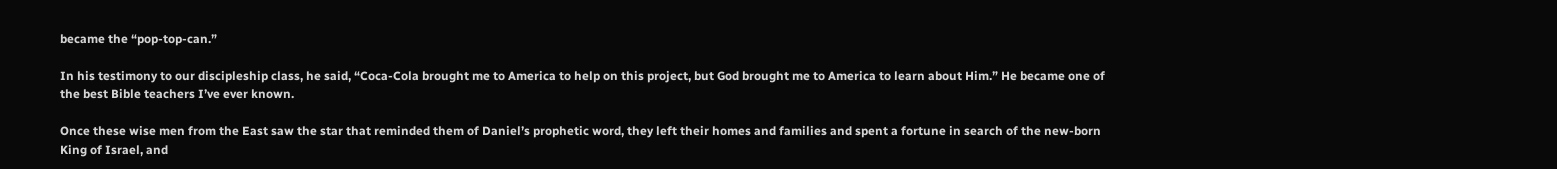became the “pop-top-can.”

In his testimony to our discipleship class, he said, “Coca-Cola brought me to America to help on this project, but God brought me to America to learn about Him.” He became one of the best Bible teachers I’ve ever known.

Once these wise men from the East saw the star that reminded them of Daniel’s prophetic word, they left their homes and families and spent a fortune in search of the new-born King of Israel, and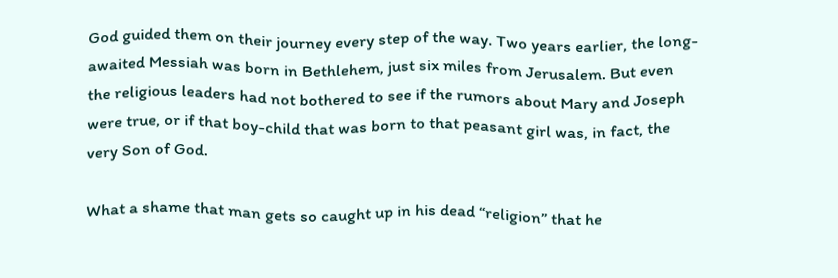God guided them on their journey every step of the way. Two years earlier, the long-awaited Messiah was born in Bethlehem, just six miles from Jerusalem. But even the religious leaders had not bothered to see if the rumors about Mary and Joseph were true, or if that boy-child that was born to that peasant girl was, in fact, the very Son of God.

What a shame that man gets so caught up in his dead “religion” that he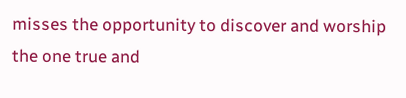misses the opportunity to discover and worship the one true and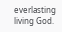everlasting living God.